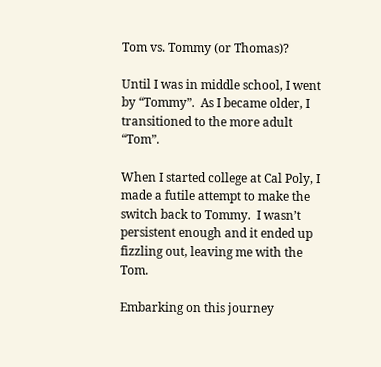Tom vs. Tommy (or Thomas)?

Until I was in middle school, I went by “Tommy”.  As I became older, I transitioned to the more adult “Tom”.

When I started college at Cal Poly, I made a futile attempt to make the switch back to Tommy.  I wasn’t persistent enough and it ended up fizzling out, leaving me with the Tom.

Embarking on this journey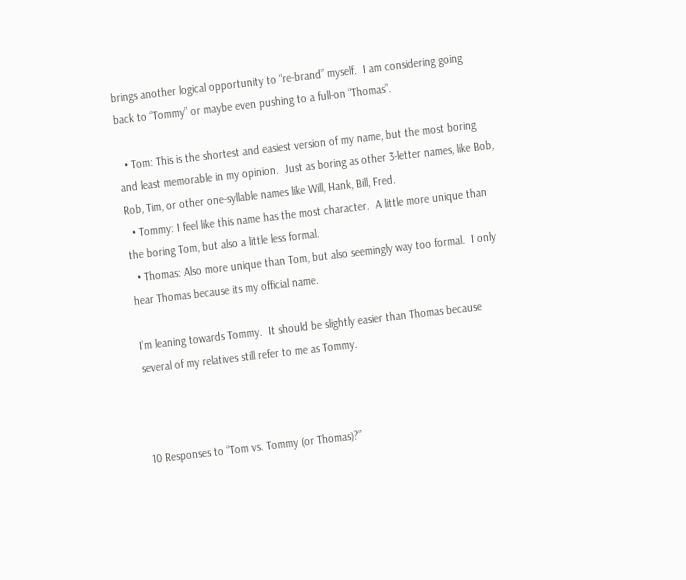brings another logical opportunity to “re-brand” myself.  I am considering going back to “Tommy” or maybe even pushing to a full-on “Thomas”.

  • Tom: This is the shortest and easiest version of my name, but the most boring and least memorable in my opinion.  Just as boring as other 3-letter names, like Bob, Rob, Tim, or other one-syllable names like Will, Hank, Bill, Fred.
  • Tommy: I feel like this name has the most character.  A little more unique than the boring Tom, but also a little less formal.
  • Thomas: Also more unique than Tom, but also seemingly way too formal.  I only hear Thomas because its my official name.

I’m leaning towards Tommy.  It should be slightly easier than Thomas because several of my relatives still refer to me as Tommy.



10 Responses to “Tom vs. Tommy (or Thomas)?”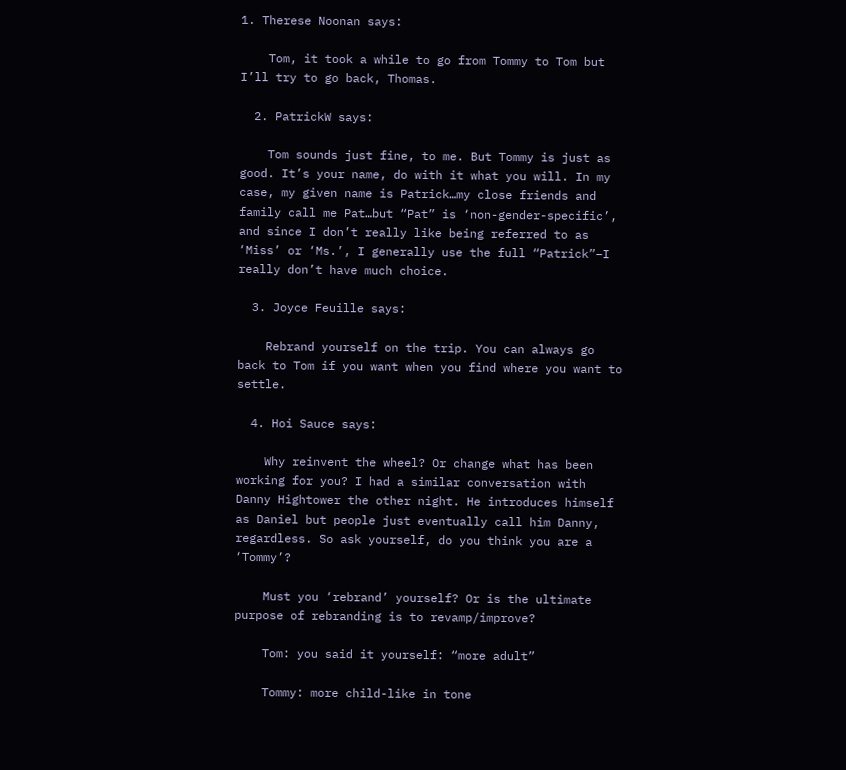1. Therese Noonan says:

    Tom, it took a while to go from Tommy to Tom but I’ll try to go back, Thomas.

  2. PatrickW says:

    Tom sounds just fine, to me. But Tommy is just as good. It’s your name, do with it what you will. In my case, my given name is Patrick…my close friends and family call me Pat…but “Pat” is ‘non-gender-specific’, and since I don’t really like being referred to as ‘Miss’ or ‘Ms.’, I generally use the full “Patrick”–I really don’t have much choice.

  3. Joyce Feuille says:

    Rebrand yourself on the trip. You can always go back to Tom if you want when you find where you want to settle.

  4. Hoi Sauce says:

    Why reinvent the wheel? Or change what has been working for you? I had a similar conversation with Danny Hightower the other night. He introduces himself as Daniel but people just eventually call him Danny, regardless. So ask yourself, do you think you are a ‘Tommy’?

    Must you ‘rebrand’ yourself? Or is the ultimate purpose of rebranding is to revamp/improve?

    Tom: you said it yourself: “more adult”

    Tommy: more child-like in tone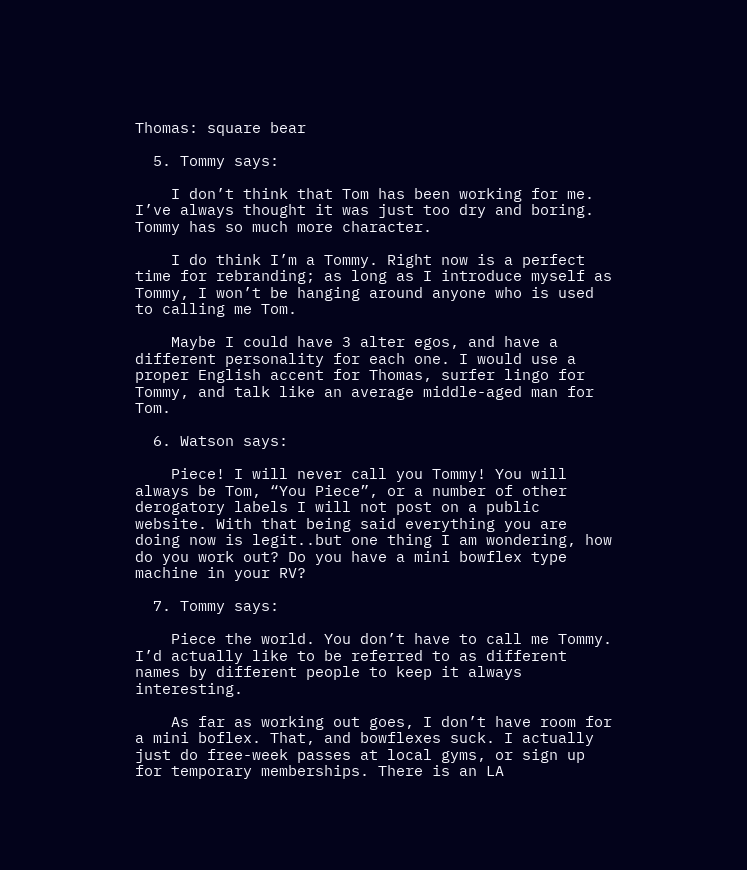Thomas: square bear

  5. Tommy says:

    I don’t think that Tom has been working for me. I’ve always thought it was just too dry and boring. Tommy has so much more character.

    I do think I’m a Tommy. Right now is a perfect time for rebranding; as long as I introduce myself as Tommy, I won’t be hanging around anyone who is used to calling me Tom.

    Maybe I could have 3 alter egos, and have a different personality for each one. I would use a proper English accent for Thomas, surfer lingo for Tommy, and talk like an average middle-aged man for Tom.

  6. Watson says:

    Piece! I will never call you Tommy! You will always be Tom, “You Piece”, or a number of other derogatory labels I will not post on a public website. With that being said everything you are doing now is legit..but one thing I am wondering, how do you work out? Do you have a mini bowflex type machine in your RV?

  7. Tommy says:

    Piece the world. You don’t have to call me Tommy. I’d actually like to be referred to as different names by different people to keep it always interesting.

    As far as working out goes, I don’t have room for a mini boflex. That, and bowflexes suck. I actually just do free-week passes at local gyms, or sign up for temporary memberships. There is an LA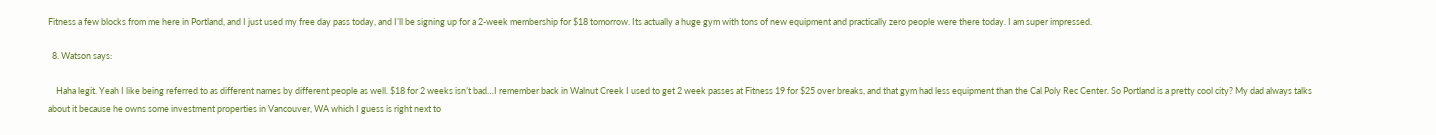Fitness a few blocks from me here in Portland, and I just used my free day pass today, and I’ll be signing up for a 2-week membership for $18 tomorrow. Its actually a huge gym with tons of new equipment and practically zero people were there today. I am super impressed.

  8. Watson says:

    Haha legit. Yeah I like being referred to as different names by different people as well. $18 for 2 weeks isn’t bad…I remember back in Walnut Creek I used to get 2 week passes at Fitness 19 for $25 over breaks, and that gym had less equipment than the Cal Poly Rec Center. So Portland is a pretty cool city? My dad always talks about it because he owns some investment properties in Vancouver, WA which I guess is right next to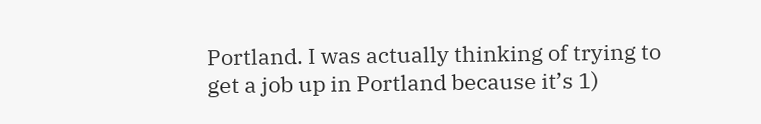Portland. I was actually thinking of trying to get a job up in Portland because it’s 1)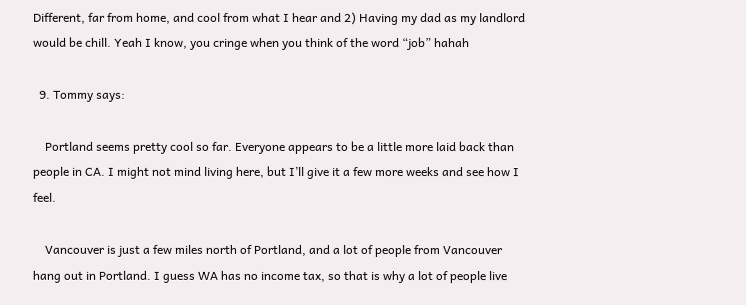Different, far from home, and cool from what I hear and 2) Having my dad as my landlord would be chill. Yeah I know, you cringe when you think of the word “job” hahah

  9. Tommy says:

    Portland seems pretty cool so far. Everyone appears to be a little more laid back than people in CA. I might not mind living here, but I’ll give it a few more weeks and see how I feel.

    Vancouver is just a few miles north of Portland, and a lot of people from Vancouver hang out in Portland. I guess WA has no income tax, so that is why a lot of people live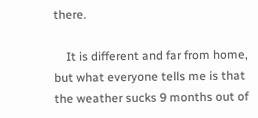there.

    It is different and far from home, but what everyone tells me is that the weather sucks 9 months out of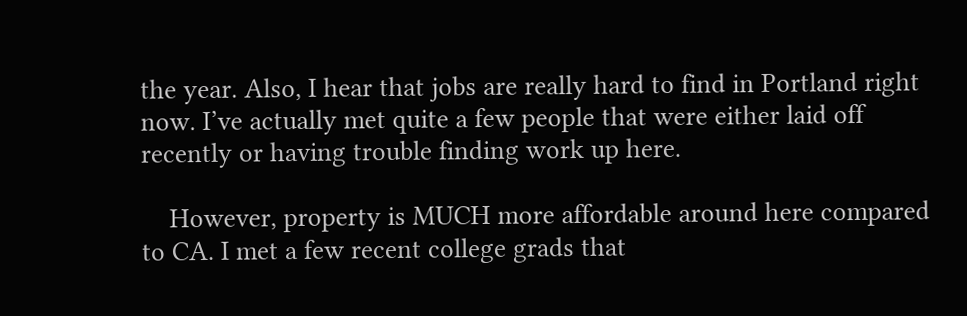the year. Also, I hear that jobs are really hard to find in Portland right now. I’ve actually met quite a few people that were either laid off recently or having trouble finding work up here.

    However, property is MUCH more affordable around here compared to CA. I met a few recent college grads that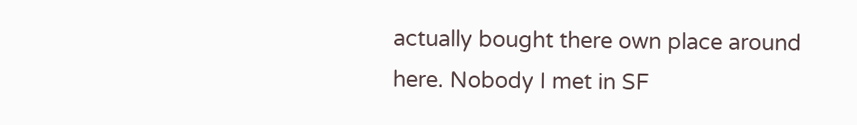actually bought there own place around here. Nobody I met in SF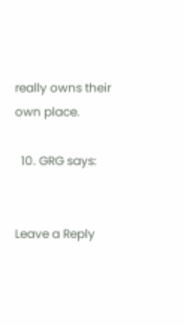really owns their own place.

  10. GRG says:


Leave a Reply